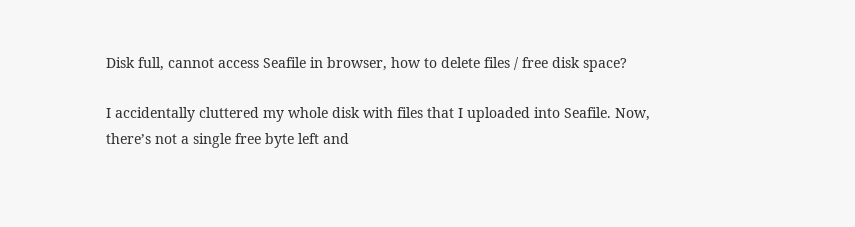Disk full, cannot access Seafile in browser, how to delete files / free disk space?

I accidentally cluttered my whole disk with files that I uploaded into Seafile. Now, there’s not a single free byte left and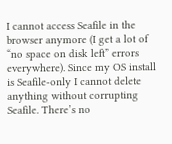I cannot access Seafile in the browser anymore (I get a lot of “no space on disk left” errors everywhere). Since my OS install is Seafile-only I cannot delete anything without corrupting Seafile. There’s no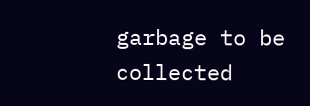garbage to be collected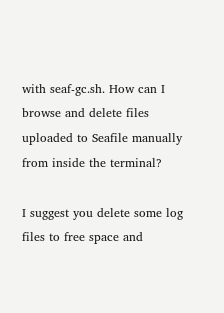with seaf-gc.sh. How can I browse and delete files uploaded to Seafile manually from inside the terminal?

I suggest you delete some log files to free space and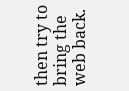then try to bring the web back.